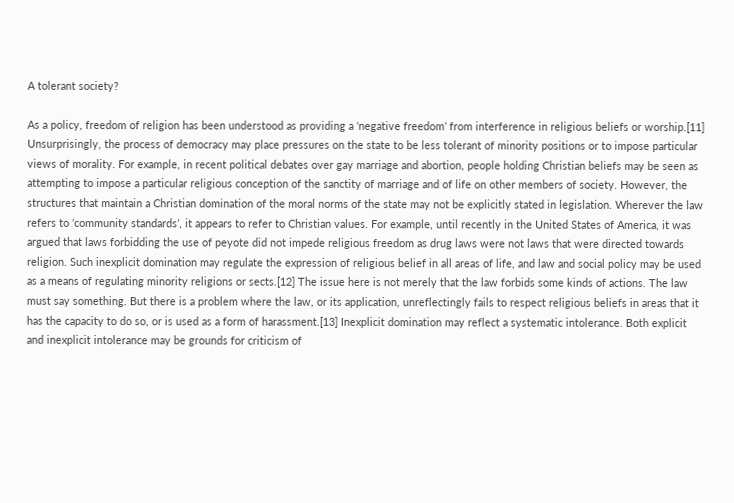A tolerant society?

As a policy, freedom of religion has been understood as providing a ‘negative freedom’ from interference in religious beliefs or worship.[11] Unsurprisingly, the process of democracy may place pressures on the state to be less tolerant of minority positions or to impose particular views of morality. For example, in recent political debates over gay marriage and abortion, people holding Christian beliefs may be seen as attempting to impose a particular religious conception of the sanctity of marriage and of life on other members of society. However, the structures that maintain a Christian domination of the moral norms of the state may not be explicitly stated in legislation. Wherever the law refers to ‘community standards’, it appears to refer to Christian values. For example, until recently in the United States of America, it was argued that laws forbidding the use of peyote did not impede religious freedom as drug laws were not laws that were directed towards religion. Such inexplicit domination may regulate the expression of religious belief in all areas of life, and law and social policy may be used as a means of regulating minority religions or sects.[12] The issue here is not merely that the law forbids some kinds of actions. The law must say something. But there is a problem where the law, or its application, unreflectingly fails to respect religious beliefs in areas that it has the capacity to do so, or is used as a form of harassment.[13] Inexplicit domination may reflect a systematic intolerance. Both explicit and inexplicit intolerance may be grounds for criticism of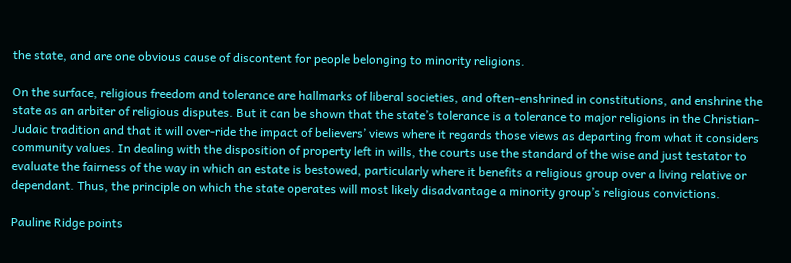the state, and are one obvious cause of discontent for people belonging to minority religions.

On the surface, religious freedom and tolerance are hallmarks of liberal societies, and often-enshrined in constitutions, and enshrine the state as an arbiter of religious disputes. But it can be shown that the state’s tolerance is a tolerance to major religions in the Christian-Judaic tradition and that it will over-ride the impact of believers’ views where it regards those views as departing from what it considers community values. In dealing with the disposition of property left in wills, the courts use the standard of the wise and just testator to evaluate the fairness of the way in which an estate is bestowed, particularly where it benefits a religious group over a living relative or dependant. Thus, the principle on which the state operates will most likely disadvantage a minority group’s religious convictions.

Pauline Ridge points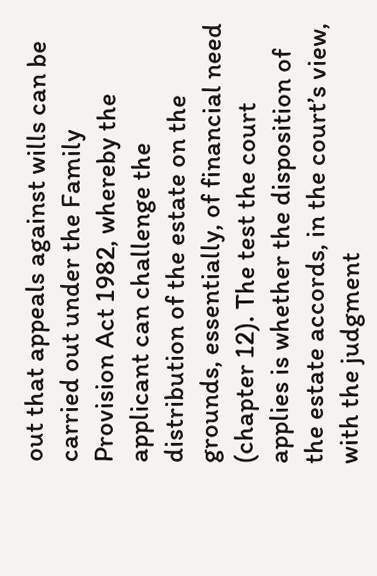out that appeals against wills can be carried out under the Family Provision Act 1982, whereby the applicant can challenge the distribution of the estate on the grounds, essentially, of financial need (chapter 12). The test the court applies is whether the disposition of the estate accords, in the court’s view, with the judgment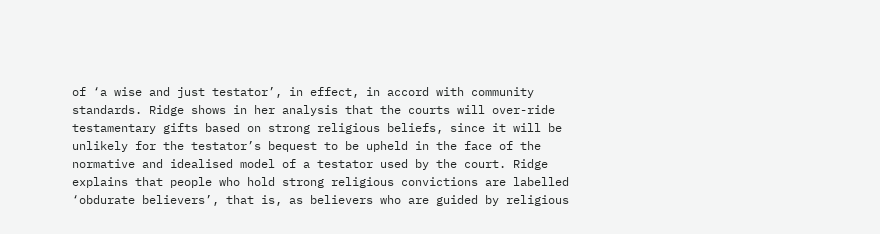of ‘a wise and just testator’, in effect, in accord with community standards. Ridge shows in her analysis that the courts will over-ride testamentary gifts based on strong religious beliefs, since it will be unlikely for the testator’s bequest to be upheld in the face of the normative and idealised model of a testator used by the court. Ridge explains that people who hold strong religious convictions are labelled ‘obdurate believers’, that is, as believers who are guided by religious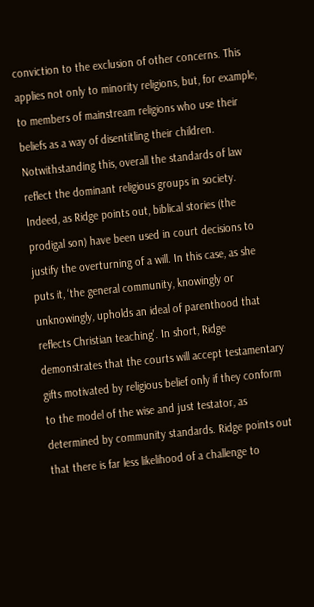conviction to the exclusion of other concerns. This applies not only to minority religions, but, for example, to members of mainstream religions who use their beliefs as a way of disentitling their children. Notwithstanding this, overall the standards of law reflect the dominant religious groups in society. Indeed, as Ridge points out, biblical stories (the prodigal son) have been used in court decisions to justify the overturning of a will. In this case, as she puts it, ‘the general community, knowingly or unknowingly, upholds an ideal of parenthood that reflects Christian teaching’. In short, Ridge demonstrates that the courts will accept testamentary gifts motivated by religious belief only if they conform to the model of the wise and just testator, as determined by community standards. Ridge points out that there is far less likelihood of a challenge to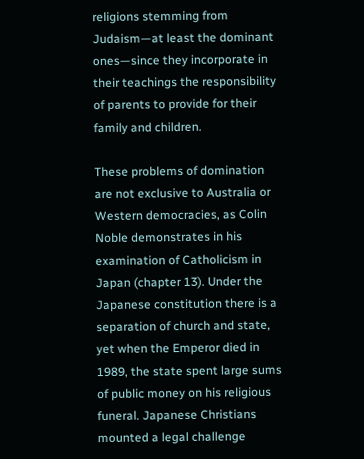religions stemming from Judaism—at least the dominant ones—since they incorporate in their teachings the responsibility of parents to provide for their family and children.

These problems of domination are not exclusive to Australia or Western democracies, as Colin Noble demonstrates in his examination of Catholicism in Japan (chapter 13). Under the Japanese constitution there is a separation of church and state, yet when the Emperor died in 1989, the state spent large sums of public money on his religious funeral. Japanese Christians mounted a legal challenge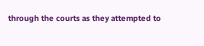through the courts as they attempted to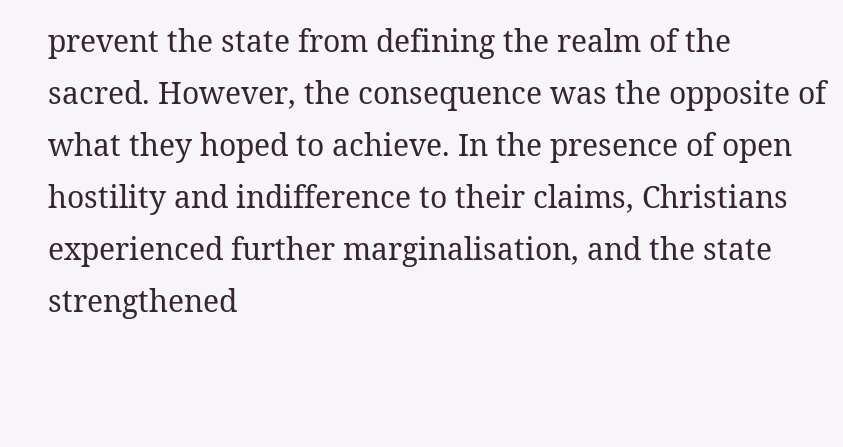prevent the state from defining the realm of the sacred. However, the consequence was the opposite of what they hoped to achieve. In the presence of open hostility and indifference to their claims, Christians experienced further marginalisation, and the state strengthened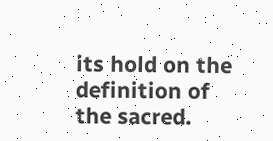its hold on the definition of the sacred.